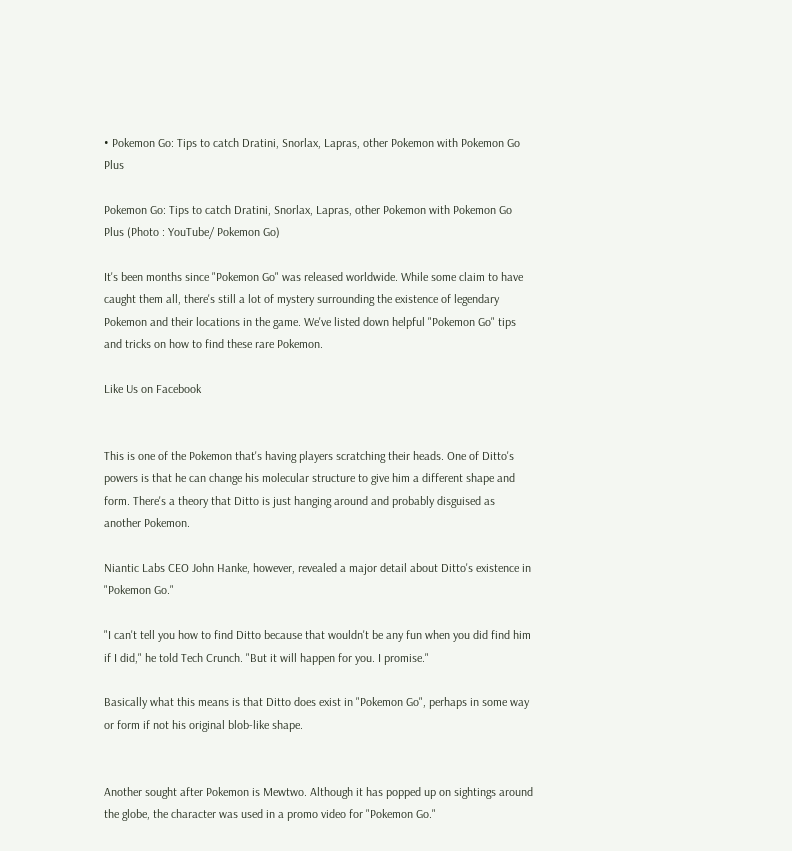• Pokemon Go: Tips to catch Dratini, Snorlax, Lapras, other Pokemon with Pokemon Go Plus

Pokemon Go: Tips to catch Dratini, Snorlax, Lapras, other Pokemon with Pokemon Go Plus (Photo : YouTube/ Pokemon Go)

It's been months since "Pokemon Go" was released worldwide. While some claim to have caught them all, there's still a lot of mystery surrounding the existence of legendary Pokemon and their locations in the game. We've listed down helpful "Pokemon Go" tips and tricks on how to find these rare Pokemon.

Like Us on Facebook


This is one of the Pokemon that's having players scratching their heads. One of Ditto's powers is that he can change his molecular structure to give him a different shape and form. There's a theory that Ditto is just hanging around and probably disguised as another Pokemon.

Niantic Labs CEO John Hanke, however, revealed a major detail about Ditto's existence in "Pokemon Go."

"I can't tell you how to find Ditto because that wouldn't be any fun when you did find him if I did," he told Tech Crunch. "But it will happen for you. I promise."

Basically what this means is that Ditto does exist in "Pokemon Go", perhaps in some way or form if not his original blob-like shape.


Another sought after Pokemon is Mewtwo. Although it has popped up on sightings around the globe, the character was used in a promo video for "Pokemon Go."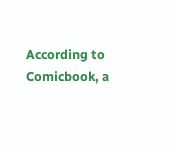According to Comicbook, a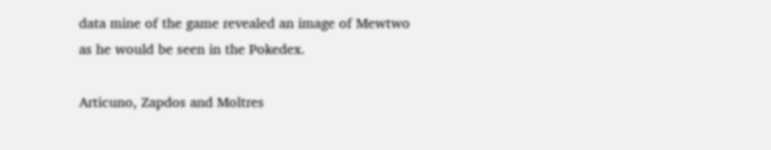data mine of the game revealed an image of Mewtwo as he would be seen in the Pokedex.

Articuno, Zapdos and Moltres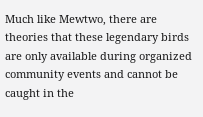Much like Mewtwo, there are theories that these legendary birds are only available during organized community events and cannot be caught in the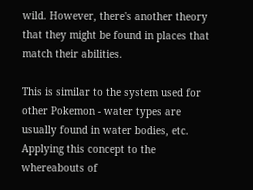wild. However, there's another theory that they might be found in places that match their abilities.

This is similar to the system used for other Pokemon - water types are usually found in water bodies, etc. Applying this concept to the whereabouts of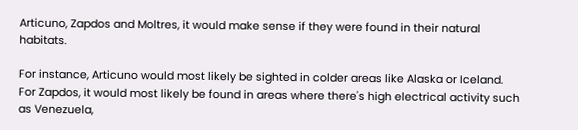Articuno, Zapdos and Moltres, it would make sense if they were found in their natural habitats.

For instance, Articuno would most likely be sighted in colder areas like Alaska or Iceland. For Zapdos, it would most likely be found in areas where there's high electrical activity such as Venezuela,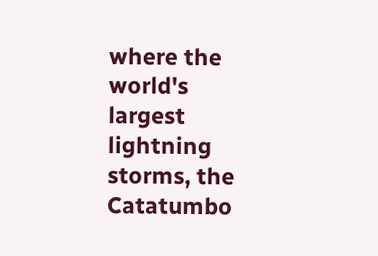where the world's largest lightning storms, the Catatumbo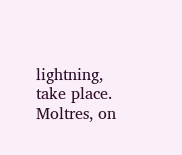lightning, take place. Moltres, on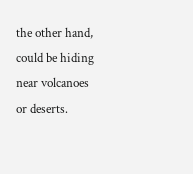the other hand, could be hiding near volcanoes or deserts.